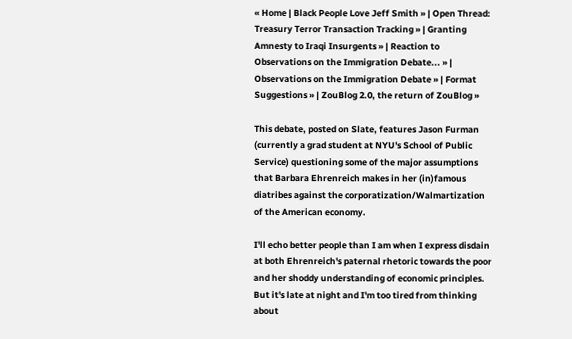« Home | Black People Love Jeff Smith » | Open Thread: Treasury Terror Transaction Tracking » | Granting Amnesty to Iraqi Insurgents » | Reaction to Observations on the Immigration Debate... » | Observations on the Immigration Debate » | Format Suggestions » | ZouBlog 2.0, the return of ZouBlog »

This debate, posted on Slate, features Jason Furman (currently a grad student at NYU's School of Public Service) questioning some of the major assumptions that Barbara Ehrenreich makes in her (in)famous diatribes against the corporatization/Walmartization of the American economy.

I'll echo better people than I am when I express disdain at both Ehrenreich's paternal rhetoric towards the poor and her shoddy understanding of economic principles. But it's late at night and I'm too tired from thinking about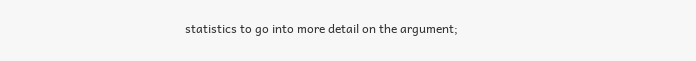statistics to go into more detail on the argument;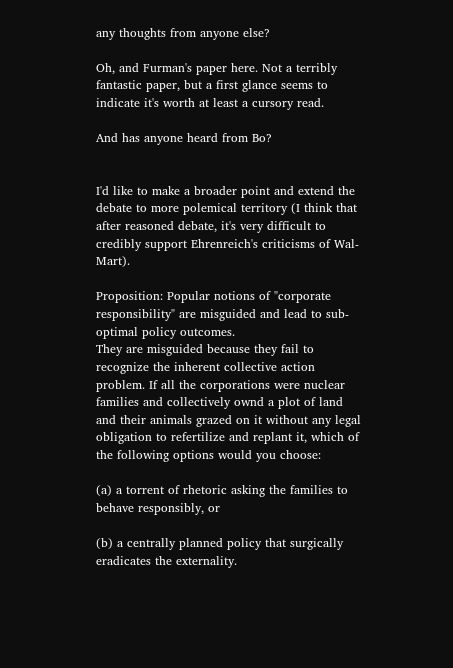any thoughts from anyone else?

Oh, and Furman's paper here. Not a terribly fantastic paper, but a first glance seems to indicate it's worth at least a cursory read.

And has anyone heard from Bo?


I'd like to make a broader point and extend the debate to more polemical territory (I think that after reasoned debate, it's very difficult to credibly support Ehrenreich's criticisms of Wal-Mart).

Proposition: Popular notions of "corporate responsibility" are misguided and lead to sub-optimal policy outcomes.
They are misguided because they fail to recognize the inherent collective action problem. If all the corporations were nuclear families and collectively ownd a plot of land and their animals grazed on it without any legal obligation to refertilize and replant it, which of the following options would you choose:

(a) a torrent of rhetoric asking the families to behave responsibly, or

(b) a centrally planned policy that surgically eradicates the externality.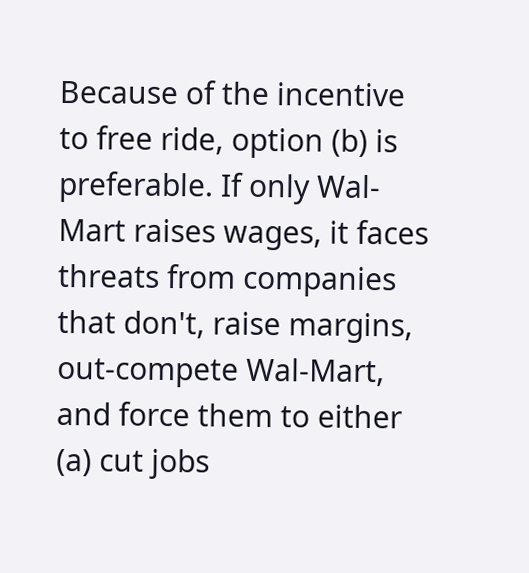Because of the incentive to free ride, option (b) is preferable. If only Wal-Mart raises wages, it faces threats from companies that don't, raise margins, out-compete Wal-Mart, and force them to either (a) cut jobs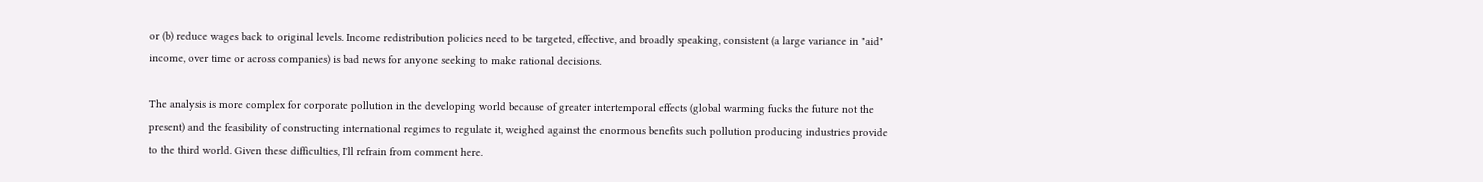or (b) reduce wages back to original levels. Income redistribution policies need to be targeted, effective, and broadly speaking, consistent (a large variance in "aid" income, over time or across companies) is bad news for anyone seeking to make rational decisions.

The analysis is more complex for corporate pollution in the developing world because of greater intertemporal effects (global warming fucks the future not the present) and the feasibility of constructing international regimes to regulate it, weighed against the enormous benefits such pollution producing industries provide to the third world. Given these difficulties, I'll refrain from comment here.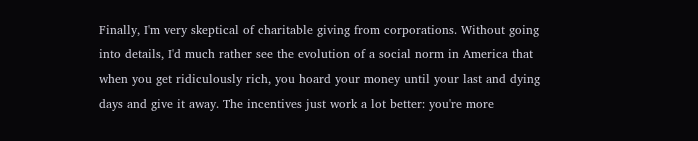Finally, I'm very skeptical of charitable giving from corporations. Without going into details, I'd much rather see the evolution of a social norm in America that when you get ridiculously rich, you hoard your money until your last and dying days and give it away. The incentives just work a lot better: you're more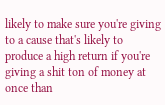likely to make sure you're giving to a cause that's likely to produce a high return if you're giving a shit ton of money at once than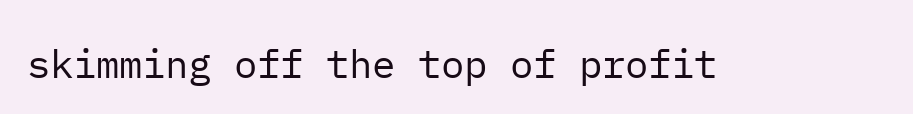skimming off the top of profit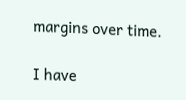margins over time.

I have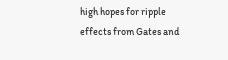high hopes for ripple effects from Gates and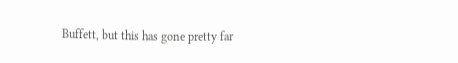Buffett, but this has gone pretty far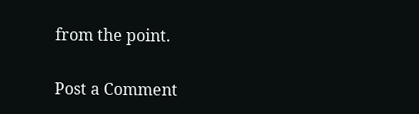from the point.

Post a Comment